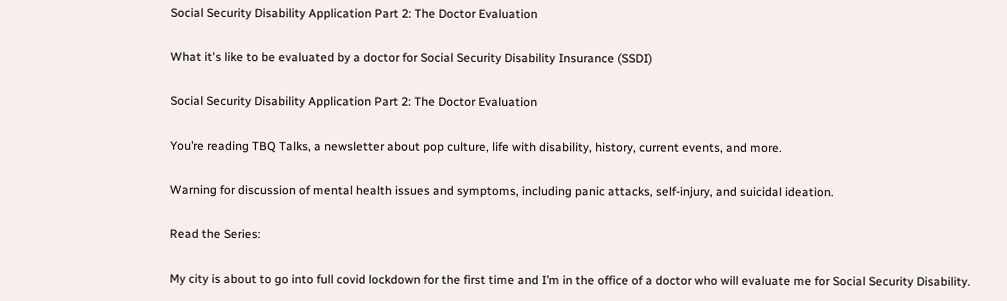Social Security Disability Application Part 2: The Doctor Evaluation

What it's like to be evaluated by a doctor for Social Security Disability Insurance (SSDI)

Social Security Disability Application Part 2: The Doctor Evaluation

You’re reading TBQ Talks, a newsletter about pop culture, life with disability, history, current events, and more.

Warning for discussion of mental health issues and symptoms, including panic attacks, self-injury, and suicidal ideation.

Read the Series:

My city is about to go into full covid lockdown for the first time and I’m in the office of a doctor who will evaluate me for Social Security Disability.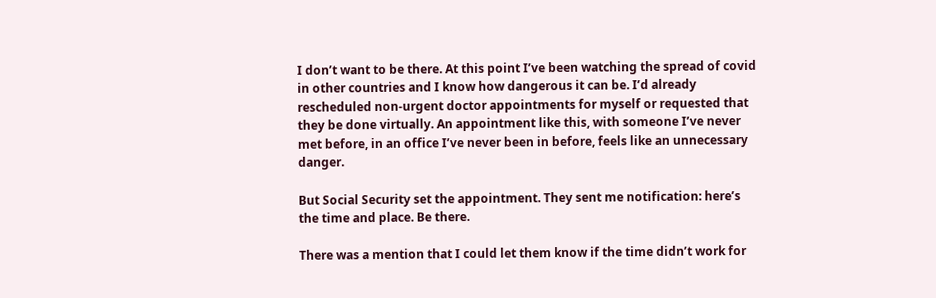I don’t want to be there. At this point I’ve been watching the spread of covid in other countries and I know how dangerous it can be. I’d already rescheduled non-urgent doctor appointments for myself or requested that they be done virtually. An appointment like this, with someone I’ve never met before, in an office I’ve never been in before, feels like an unnecessary danger.

But Social Security set the appointment. They sent me notification: here’s the time and place. Be there.

There was a mention that I could let them know if the time didn’t work for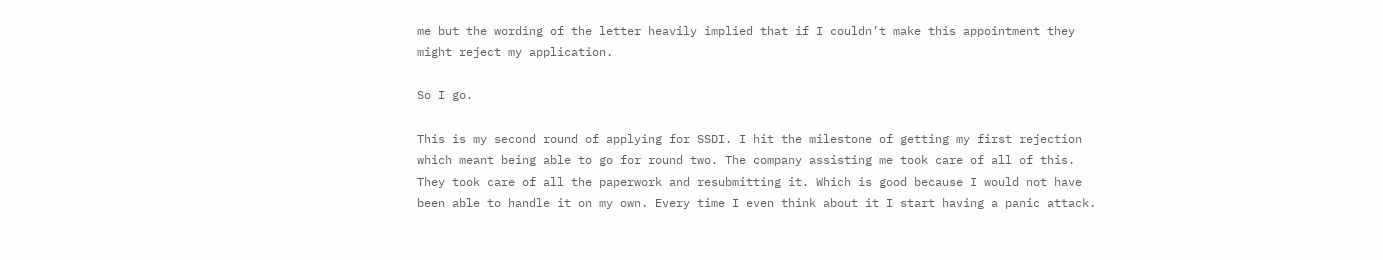me but the wording of the letter heavily implied that if I couldn’t make this appointment they might reject my application.

So I go.

This is my second round of applying for SSDI. I hit the milestone of getting my first rejection which meant being able to go for round two. The company assisting me took care of all of this. They took care of all the paperwork and resubmitting it. Which is good because I would not have been able to handle it on my own. Every time I even think about it I start having a panic attack.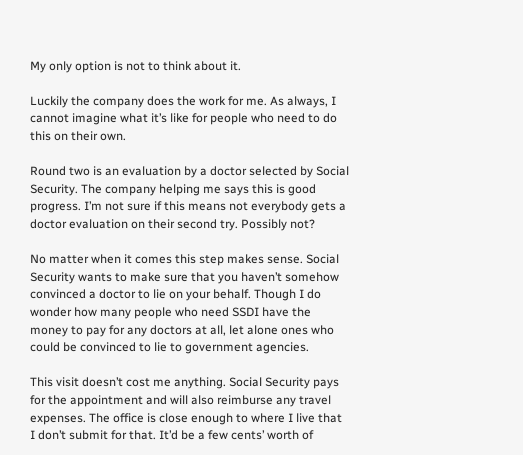My only option is not to think about it.

Luckily the company does the work for me. As always, I cannot imagine what it’s like for people who need to do this on their own.

Round two is an evaluation by a doctor selected by Social Security. The company helping me says this is good progress. I’m not sure if this means not everybody gets a doctor evaluation on their second try. Possibly not?

No matter when it comes this step makes sense. Social Security wants to make sure that you haven’t somehow convinced a doctor to lie on your behalf. Though I do wonder how many people who need SSDI have the money to pay for any doctors at all, let alone ones who could be convinced to lie to government agencies.

This visit doesn’t cost me anything. Social Security pays for the appointment and will also reimburse any travel expenses. The office is close enough to where I live that I don’t submit for that. It’d be a few cents’ worth of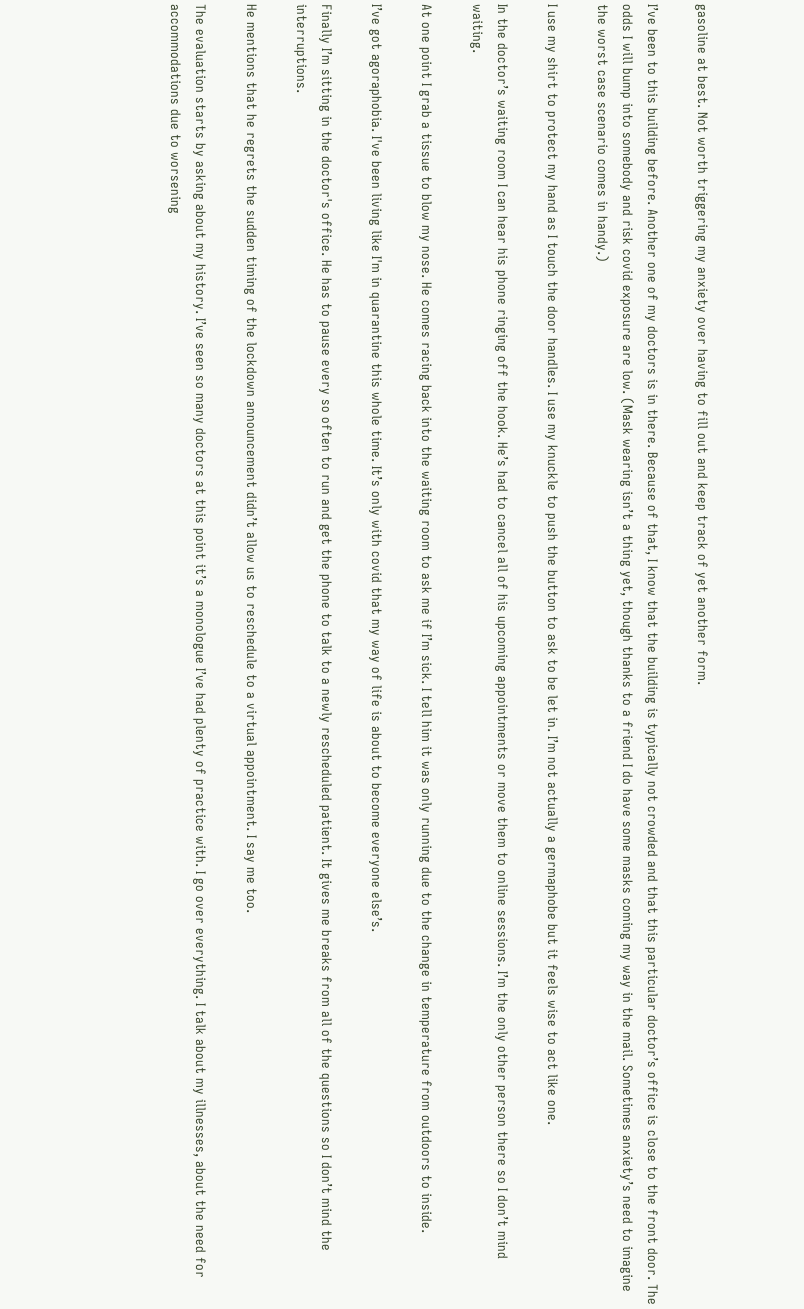gasoline at best. Not worth triggering my anxiety over having to fill out and keep track of yet another form.

I’ve been to this building before. Another one of my doctors is in there. Because of that, I know that the building is typically not crowded and that this particular doctor’s office is close to the front door. The odds I will bump into somebody and risk covid exposure are low. (Mask wearing isn’t a thing yet, though thanks to a friend I do have some masks coming my way in the mail. Sometimes anxiety’s need to imagine the worst case scenario comes in handy.)

I use my shirt to protect my hand as I touch the door handles. I use my knuckle to push the button to ask to be let in. I’m not actually a germaphobe but it feels wise to act like one.

In the doctor’s waiting room I can hear his phone ringing off the hook. He’s had to cancel all of his upcoming appointments or move them to online sessions. I’m the only other person there so I don’t mind waiting.

At one point I grab a tissue to blow my nose. He comes racing back into the waiting room to ask me if I’m sick. I tell him it was only running due to the change in temperature from outdoors to inside.

I’ve got agoraphobia. I've been living like I'm in quarantine this whole time. It’s only with covid that my way of life is about to become everyone else’s.

Finally I’m sitting in the doctor's office. He has to pause every so often to run and get the phone to talk to a newly rescheduled patient. It gives me breaks from all of the questions so I don’t mind the interruptions.

He mentions that he regrets the sudden timing of the lockdown announcement didn’t allow us to reschedule to a virtual appointment. I say me too.

The evaluation starts by asking about my history. I’ve seen so many doctors at this point it’s a monologue I’ve had plenty of practice with. I go over everything. I talk about my illnesses, about the need for accommodations due to worsening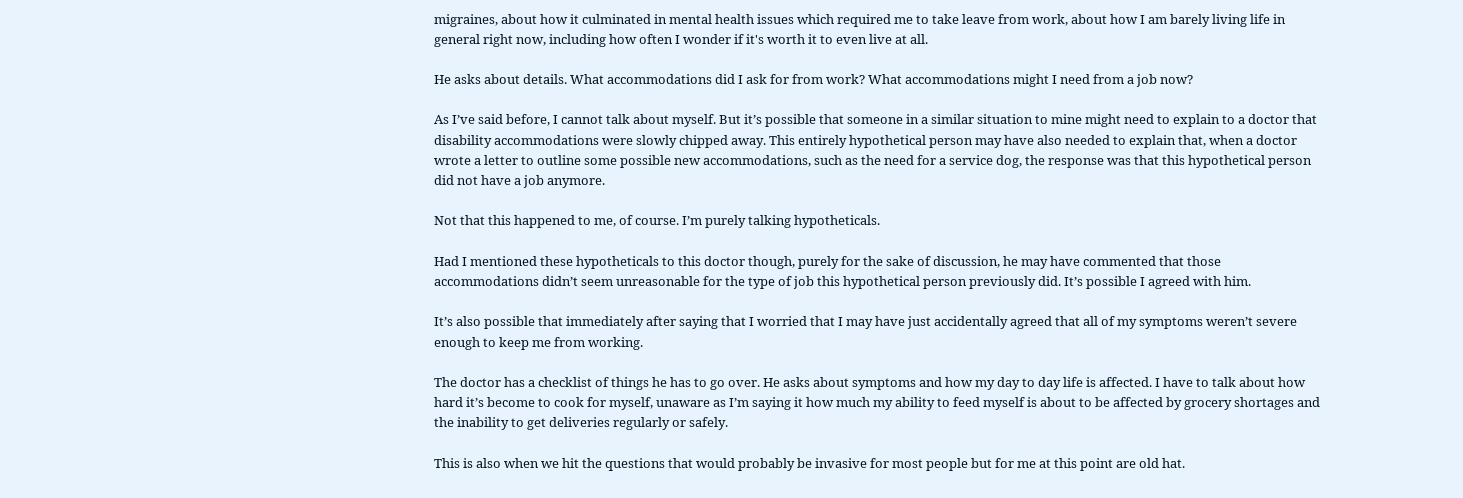migraines, about how it culminated in mental health issues which required me to take leave from work, about how I am barely living life in general right now, including how often I wonder if it's worth it to even live at all.

He asks about details. What accommodations did I ask for from work? What accommodations might I need from a job now?

As I’ve said before, I cannot talk about myself. But it’s possible that someone in a similar situation to mine might need to explain to a doctor that disability accommodations were slowly chipped away. This entirely hypothetical person may have also needed to explain that, when a doctor wrote a letter to outline some possible new accommodations, such as the need for a service dog, the response was that this hypothetical person did not have a job anymore.

Not that this happened to me, of course. I’m purely talking hypotheticals.

Had I mentioned these hypotheticals to this doctor though, purely for the sake of discussion, he may have commented that those accommodations didn’t seem unreasonable for the type of job this hypothetical person previously did. It’s possible I agreed with him.

It’s also possible that immediately after saying that I worried that I may have just accidentally agreed that all of my symptoms weren’t severe enough to keep me from working.

The doctor has a checklist of things he has to go over. He asks about symptoms and how my day to day life is affected. I have to talk about how hard it’s become to cook for myself, unaware as I’m saying it how much my ability to feed myself is about to be affected by grocery shortages and the inability to get deliveries regularly or safely.

This is also when we hit the questions that would probably be invasive for most people but for me at this point are old hat.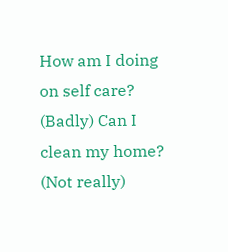How am I doing on self care? (Badly) Can I clean my home? (Not really)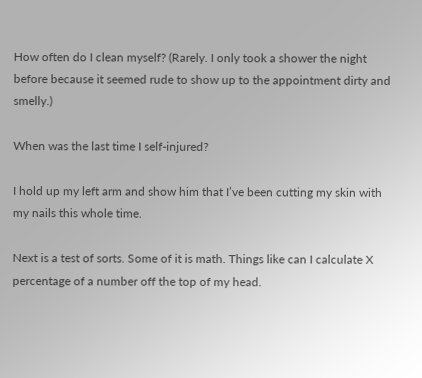How often do I clean myself? (Rarely. I only took a shower the night before because it seemed rude to show up to the appointment dirty and smelly.)

When was the last time I self-injured?

I hold up my left arm and show him that I’ve been cutting my skin with my nails this whole time.

Next is a test of sorts. Some of it is math. Things like can I calculate X percentage of a number off the top of my head.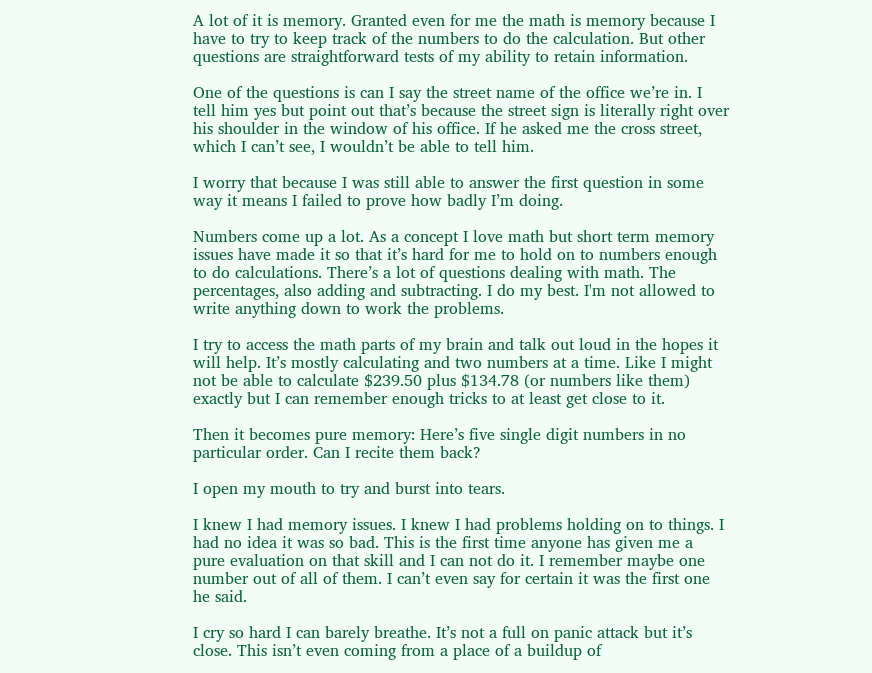A lot of it is memory. Granted even for me the math is memory because I have to try to keep track of the numbers to do the calculation. But other questions are straightforward tests of my ability to retain information.

One of the questions is can I say the street name of the office we’re in. I tell him yes but point out that’s because the street sign is literally right over his shoulder in the window of his office. If he asked me the cross street, which I can’t see, I wouldn’t be able to tell him.

I worry that because I was still able to answer the first question in some way it means I failed to prove how badly I’m doing.

Numbers come up a lot. As a concept I love math but short term memory issues have made it so that it’s hard for me to hold on to numbers enough to do calculations. There’s a lot of questions dealing with math. The percentages, also adding and subtracting. I do my best. I'm not allowed to write anything down to work the problems.

I try to access the math parts of my brain and talk out loud in the hopes it will help. It’s mostly calculating and two numbers at a time. Like I might not be able to calculate $239.50 plus $134.78 (or numbers like them) exactly but I can remember enough tricks to at least get close to it.

Then it becomes pure memory: Here’s five single digit numbers in no particular order. Can I recite them back?

I open my mouth to try and burst into tears.

I knew I had memory issues. I knew I had problems holding on to things. I had no idea it was so bad. This is the first time anyone has given me a pure evaluation on that skill and I can not do it. I remember maybe one number out of all of them. I can’t even say for certain it was the first one he said.

I cry so hard I can barely breathe. It’s not a full on panic attack but it’s close. This isn’t even coming from a place of a buildup of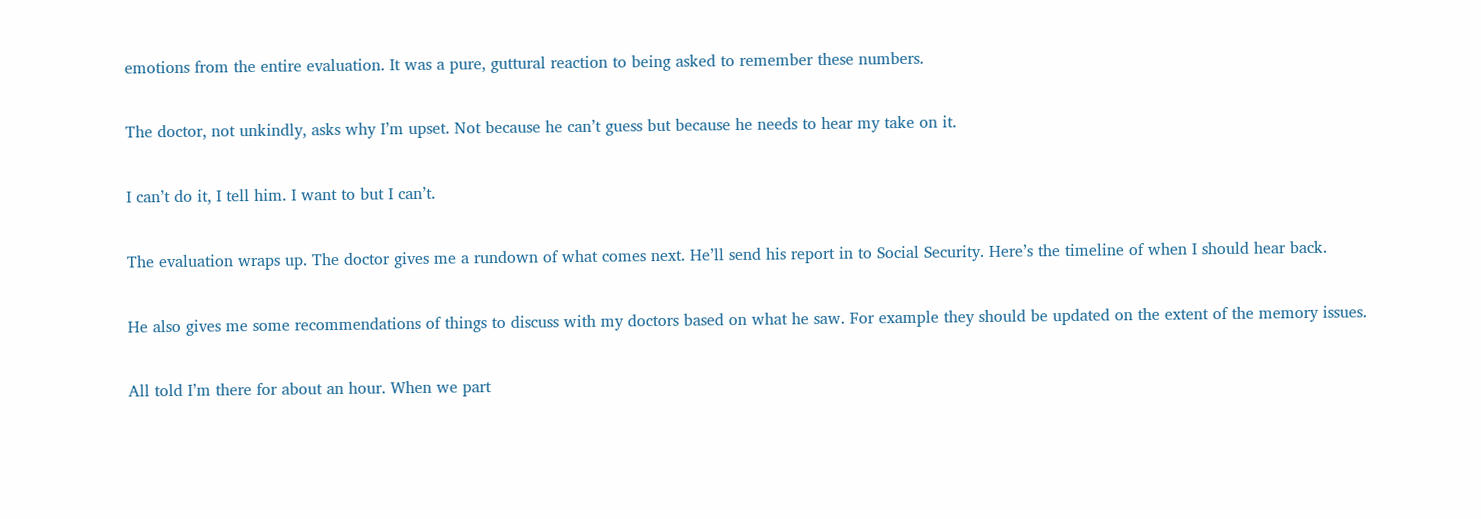emotions from the entire evaluation. It was a pure, guttural reaction to being asked to remember these numbers.

The doctor, not unkindly, asks why I’m upset. Not because he can’t guess but because he needs to hear my take on it.

I can’t do it, I tell him. I want to but I can’t.

The evaluation wraps up. The doctor gives me a rundown of what comes next. He’ll send his report in to Social Security. Here’s the timeline of when I should hear back.

He also gives me some recommendations of things to discuss with my doctors based on what he saw. For example they should be updated on the extent of the memory issues.

All told I’m there for about an hour. When we part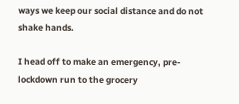ways we keep our social distance and do not shake hands.

I head off to make an emergency, pre-lockdown run to the grocery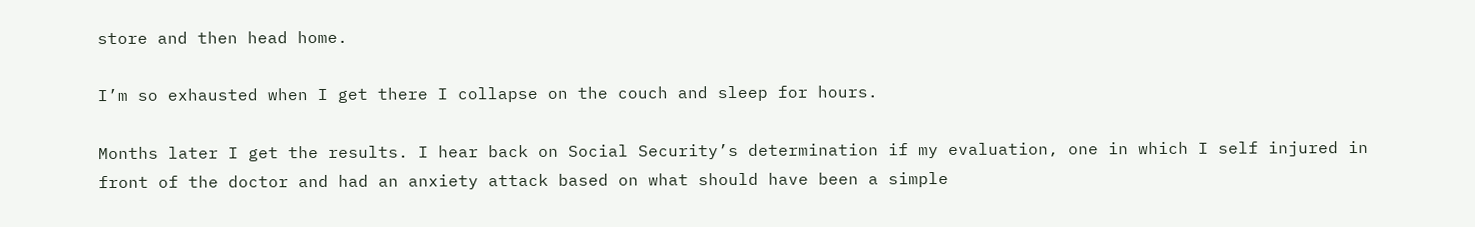store and then head home.

I’m so exhausted when I get there I collapse on the couch and sleep for hours.

Months later I get the results. I hear back on Social Security’s determination if my evaluation, one in which I self injured in front of the doctor and had an anxiety attack based on what should have been a simple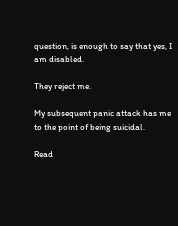question, is enough to say that yes, I am disabled.

They reject me.

My subsequent panic attack has me to the point of being suicidal.

Read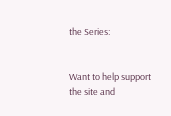the Series:


Want to help support the site and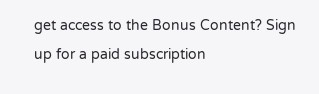get access to the Bonus Content? Sign up for a paid subscription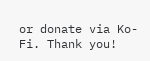or donate via Ko-Fi. Thank you!